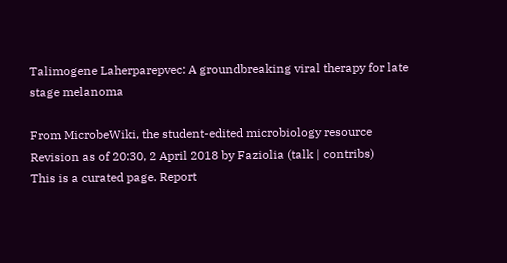Talimogene Laherparepvec: A groundbreaking viral therapy for late stage melanoma

From MicrobeWiki, the student-edited microbiology resource
Revision as of 20:30, 2 April 2018 by Faziolia (talk | contribs)
This is a curated page. Report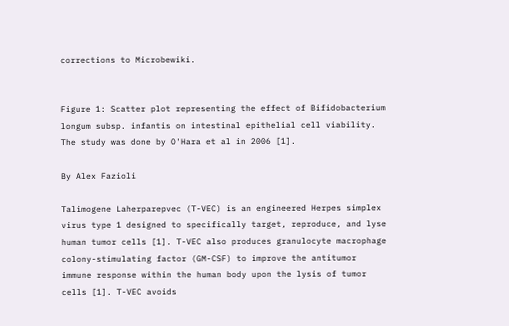corrections to Microbewiki.


Figure 1: Scatter plot representing the effect of Bifidobacterium longum subsp. infantis on intestinal epithelial cell viability. The study was done by O'Hara et al in 2006 [1].

By Alex Fazioli

Talimogene Laherparepvec (T-VEC) is an engineered Herpes simplex virus type 1 designed to specifically target, reproduce, and lyse human tumor cells [1]. T-VEC also produces granulocyte macrophage colony-stimulating factor (GM-CSF) to improve the antitumor immune response within the human body upon the lysis of tumor cells [1]. T-VEC avoids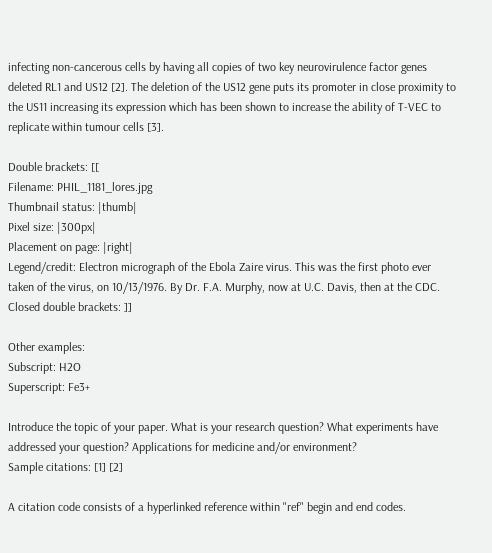infecting non-cancerous cells by having all copies of two key neurovirulence factor genes deleted RL1 and US12 [2]. The deletion of the US12 gene puts its promoter in close proximity to the US11 increasing its expression which has been shown to increase the ability of T-VEC to replicate within tumour cells [3].

Double brackets: [[
Filename: PHIL_1181_lores.jpg
Thumbnail status: |thumb|
Pixel size: |300px|
Placement on page: |right|
Legend/credit: Electron micrograph of the Ebola Zaire virus. This was the first photo ever taken of the virus, on 10/13/1976. By Dr. F.A. Murphy, now at U.C. Davis, then at the CDC.
Closed double brackets: ]]

Other examples:
Subscript: H2O
Superscript: Fe3+

Introduce the topic of your paper. What is your research question? What experiments have addressed your question? Applications for medicine and/or environment?
Sample citations: [1] [2]

A citation code consists of a hyperlinked reference within "ref" begin and end codes.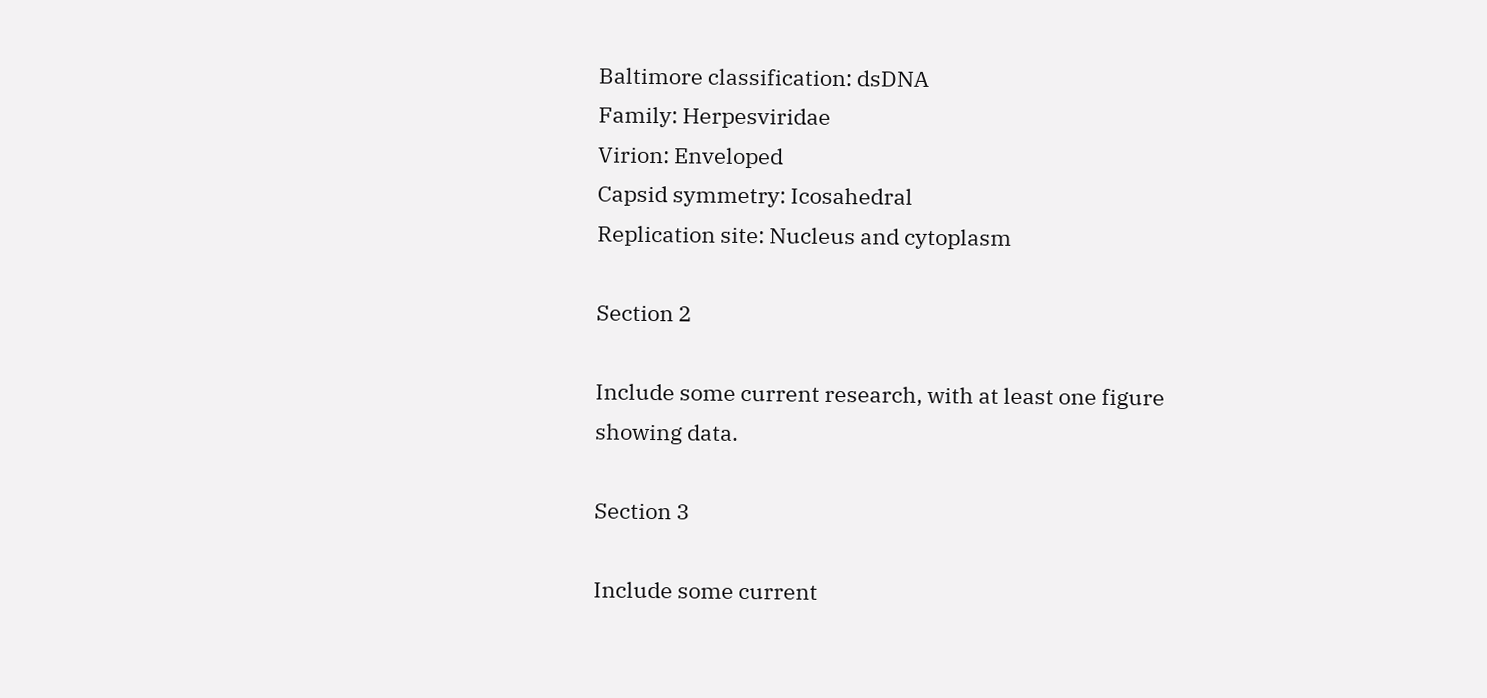Baltimore classification: dsDNA
Family: Herpesviridae
Virion: Enveloped
Capsid symmetry: Icosahedral
Replication site: Nucleus and cytoplasm

Section 2

Include some current research, with at least one figure showing data.

Section 3

Include some current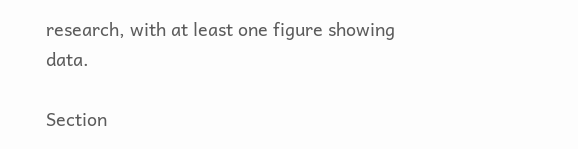research, with at least one figure showing data.

Section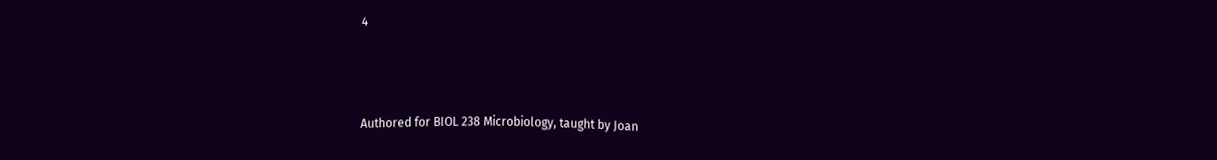4



Authored for BIOL 238 Microbiology, taught by Joan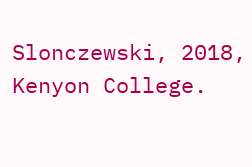Slonczewski, 2018, Kenyon College.